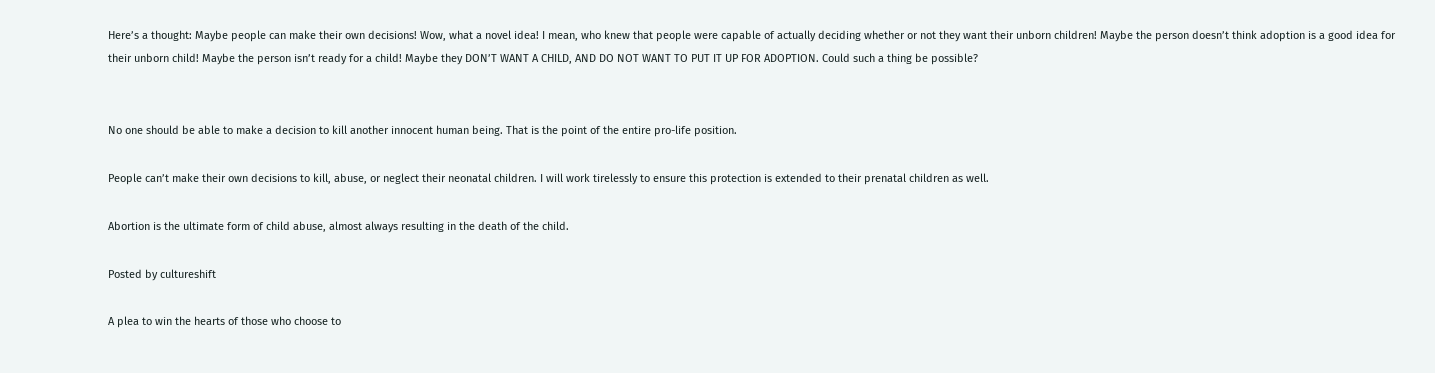Here’s a thought: Maybe people can make their own decisions! Wow, what a novel idea! I mean, who knew that people were capable of actually deciding whether or not they want their unborn children! Maybe the person doesn’t think adoption is a good idea for their unborn child! Maybe the person isn’t ready for a child! Maybe they DON’T WANT A CHILD, AND DO NOT WANT TO PUT IT UP FOR ADOPTION. Could such a thing be possible?


No one should be able to make a decision to kill another innocent human being. That is the point of the entire pro-life position.

People can’t make their own decisions to kill, abuse, or neglect their neonatal children. I will work tirelessly to ensure this protection is extended to their prenatal children as well.

Abortion is the ultimate form of child abuse, almost always resulting in the death of the child.

Posted by cultureshift

A plea to win the hearts of those who choose to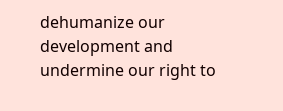dehumanize our development and undermine our right to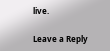live.

Leave a Reply